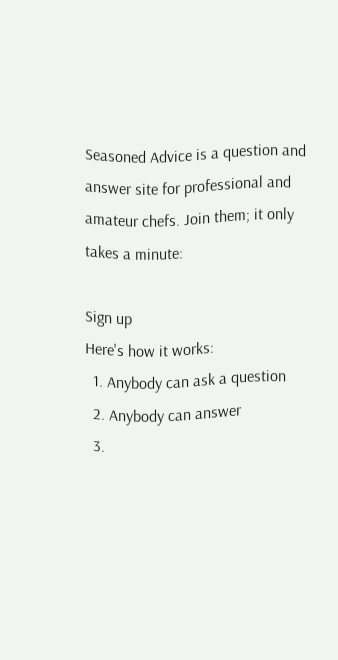Seasoned Advice is a question and answer site for professional and amateur chefs. Join them; it only takes a minute:

Sign up
Here's how it works:
  1. Anybody can ask a question
  2. Anybody can answer
  3.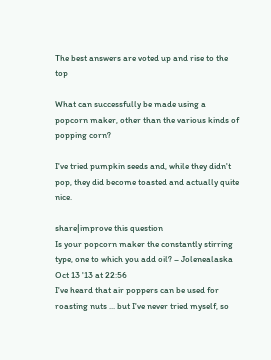The best answers are voted up and rise to the top

What can successfully be made using a popcorn maker, other than the various kinds of popping corn?

I've tried pumpkin seeds and, while they didn't pop, they did become toasted and actually quite nice.

share|improve this question
Is your popcorn maker the constantly stirring type, one to which you add oil? – Jolenealaska Oct 13 '13 at 22:56
I've heard that air poppers can be used for roasting nuts ... but I've never tried myself, so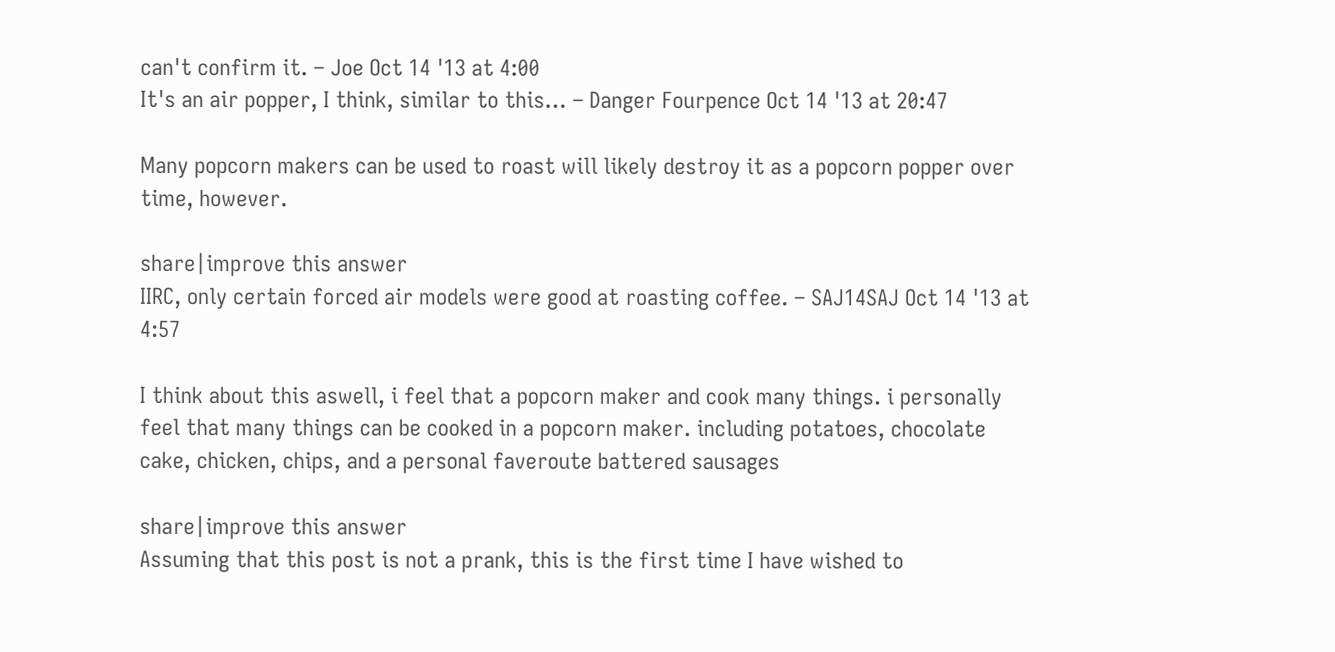can't confirm it. – Joe Oct 14 '13 at 4:00
It's an air popper, I think, similar to this… – Danger Fourpence Oct 14 '13 at 20:47

Many popcorn makers can be used to roast will likely destroy it as a popcorn popper over time, however.

share|improve this answer
IIRC, only certain forced air models were good at roasting coffee. – SAJ14SAJ Oct 14 '13 at 4:57

I think about this aswell, i feel that a popcorn maker and cook many things. i personally feel that many things can be cooked in a popcorn maker. including potatoes, chocolate cake, chicken, chips, and a personal faveroute battered sausages

share|improve this answer
Assuming that this post is not a prank, this is the first time I have wished to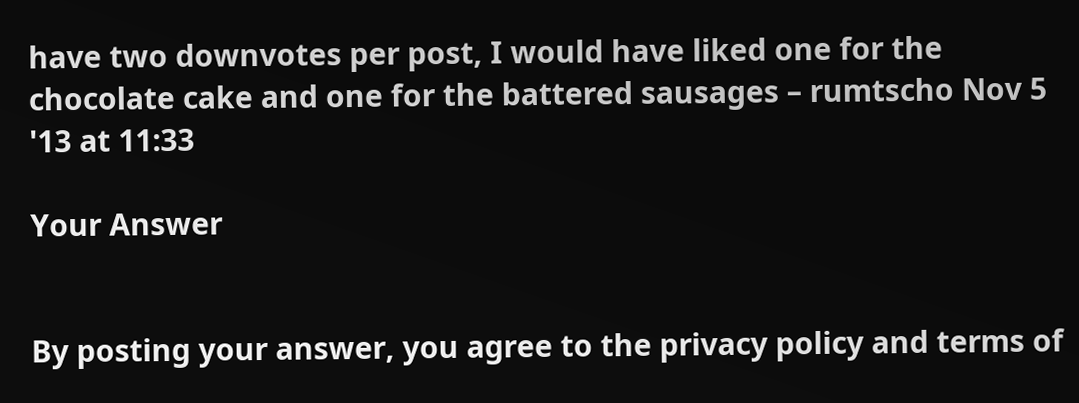have two downvotes per post, I would have liked one for the chocolate cake and one for the battered sausages – rumtscho Nov 5 '13 at 11:33

Your Answer


By posting your answer, you agree to the privacy policy and terms of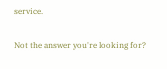service.

Not the answer you're looking for?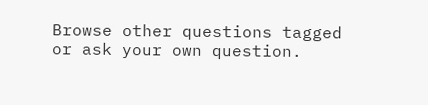Browse other questions tagged or ask your own question.